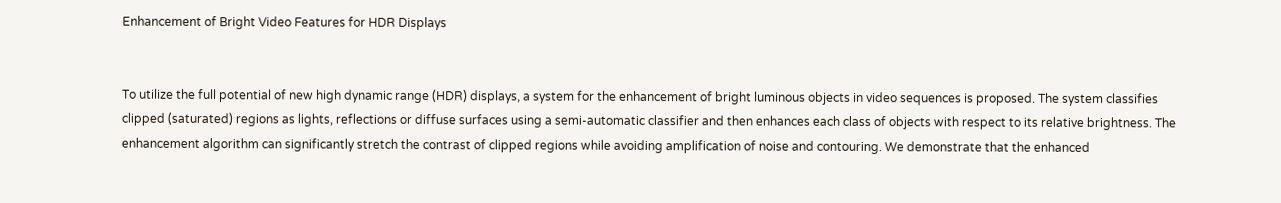Enhancement of Bright Video Features for HDR Displays


To utilize the full potential of new high dynamic range (HDR) displays, a system for the enhancement of bright luminous objects in video sequences is proposed. The system classifies clipped (saturated) regions as lights, reflections or diffuse surfaces using a semi-automatic classifier and then enhances each class of objects with respect to its relative brightness. The enhancement algorithm can significantly stretch the contrast of clipped regions while avoiding amplification of noise and contouring. We demonstrate that the enhanced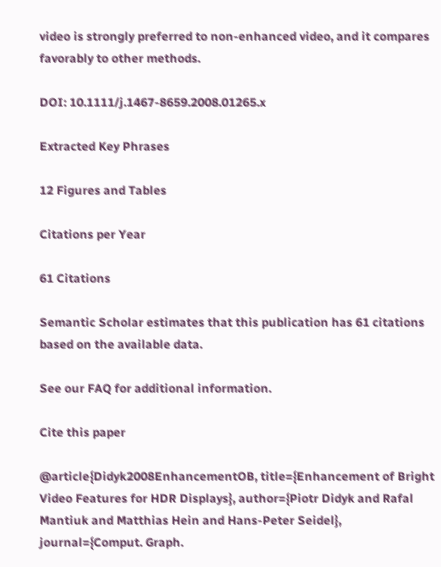video is strongly preferred to non-enhanced video, and it compares favorably to other methods.

DOI: 10.1111/j.1467-8659.2008.01265.x

Extracted Key Phrases

12 Figures and Tables

Citations per Year

61 Citations

Semantic Scholar estimates that this publication has 61 citations based on the available data.

See our FAQ for additional information.

Cite this paper

@article{Didyk2008EnhancementOB, title={Enhancement of Bright Video Features for HDR Displays}, author={Piotr Didyk and Rafal Mantiuk and Matthias Hein and Hans-Peter Seidel}, journal={Comput. Graph.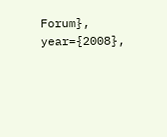Forum}, year={2008},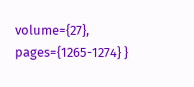volume={27}, pages={1265-1274} }